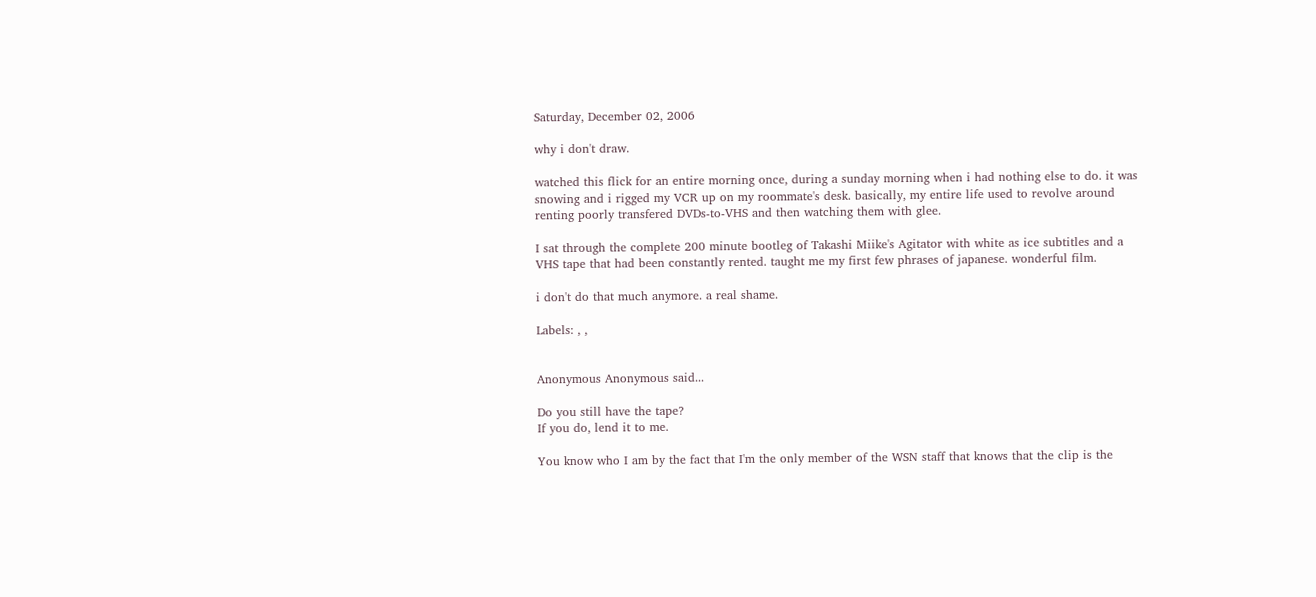Saturday, December 02, 2006

why i don't draw.

watched this flick for an entire morning once, during a sunday morning when i had nothing else to do. it was snowing and i rigged my VCR up on my roommate's desk. basically, my entire life used to revolve around renting poorly transfered DVDs-to-VHS and then watching them with glee.

I sat through the complete 200 minute bootleg of Takashi Miike's Agitator with white as ice subtitles and a VHS tape that had been constantly rented. taught me my first few phrases of japanese. wonderful film.

i don't do that much anymore. a real shame.

Labels: , ,


Anonymous Anonymous said...

Do you still have the tape?
If you do, lend it to me.

You know who I am by the fact that I'm the only member of the WSN staff that knows that the clip is the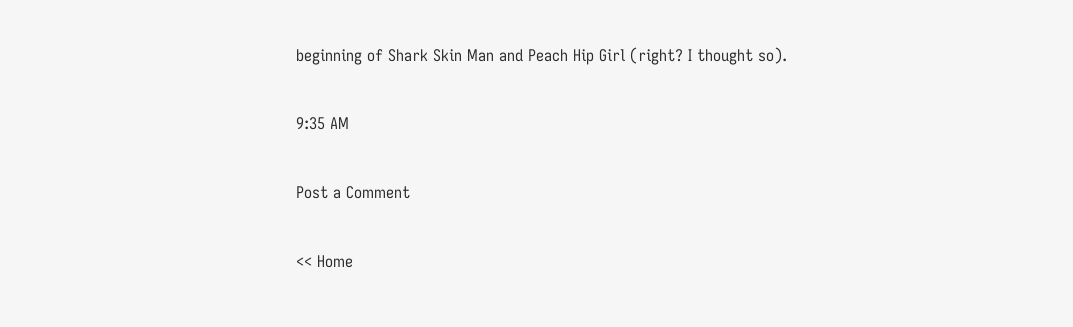beginning of Shark Skin Man and Peach Hip Girl (right? I thought so).

9:35 AM

Post a Comment

<< Home